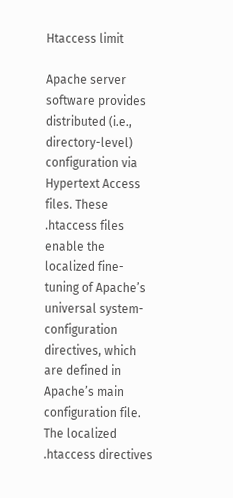Htaccess limit

Apache server software provides distributed (i.e., directory-level) configuration via Hypertext Access files. These .htaccess files enable the localized fine-tuning of Apache’s universal system-configuration directives, which are defined in Apache’s main configuration file. The localized .htaccess directives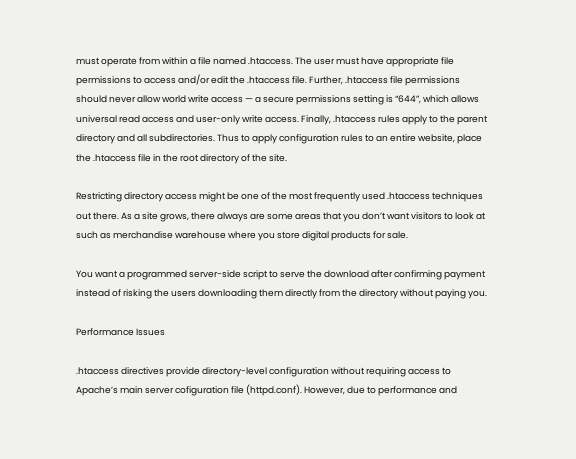must operate from within a file named .htaccess. The user must have appropriate file permissions to access and/or edit the .htaccess file. Further, .htaccess file permissions should never allow world write access — a secure permissions setting is “644”, which allows universal read access and user-only write access. Finally, .htaccess rules apply to the parent directory and all subdirectories. Thus to apply configuration rules to an entire website, place the .htaccess file in the root directory of the site.

Restricting directory access might be one of the most frequently used .htaccess techniques out there. As a site grows, there always are some areas that you don’t want visitors to look at such as merchandise warehouse where you store digital products for sale.

You want a programmed server-side script to serve the download after confirming payment instead of risking the users downloading them directly from the directory without paying you.

Performance Issues

.htaccess directives provide directory-level configuration without requiring access to Apache’s main server cofiguration file (httpd.conf). However, due to performance and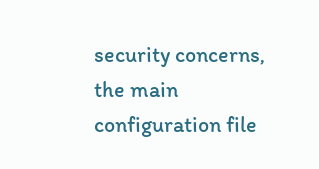security concerns, the main configuration file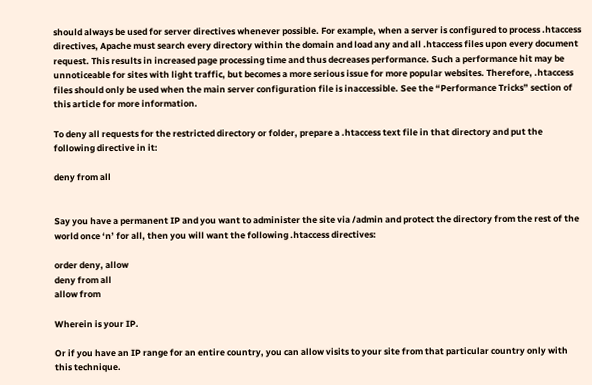should always be used for server directives whenever possible. For example, when a server is configured to process .htaccess directives, Apache must search every directory within the domain and load any and all .htaccess files upon every document request. This results in increased page processing time and thus decreases performance. Such a performance hit may be unnoticeable for sites with light traffic, but becomes a more serious issue for more popular websites. Therefore, .htaccess files should only be used when the main server configuration file is inaccessible. See the “Performance Tricks” section of this article for more information.

To deny all requests for the restricted directory or folder, prepare a .htaccess text file in that directory and put the following directive in it:

deny from all


Say you have a permanent IP and you want to administer the site via /admin and protect the directory from the rest of the world once ‘n’ for all, then you will want the following .htaccess directives:

order deny, allow
deny from all
allow from

Wherein is your IP.

Or if you have an IP range for an entire country, you can allow visits to your site from that particular country only with this technique.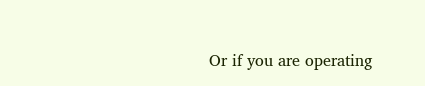Or if you are operating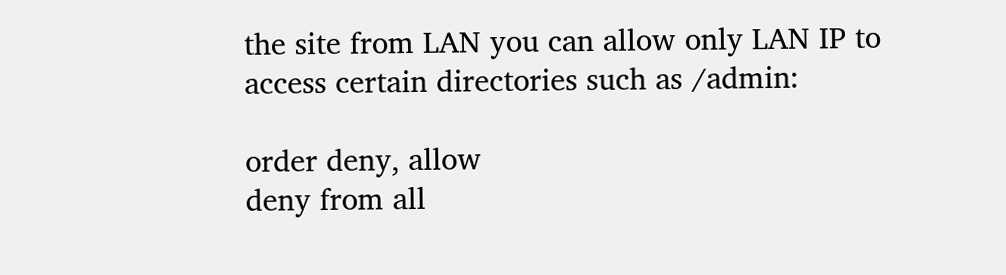the site from LAN you can allow only LAN IP to access certain directories such as /admin:

order deny, allow
deny from all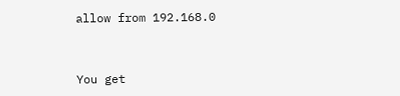allow from 192.168.0


You get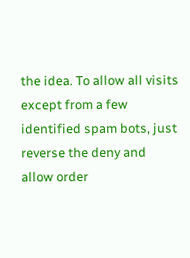the idea. To allow all visits except from a few identified spam bots, just reverse the deny and allow order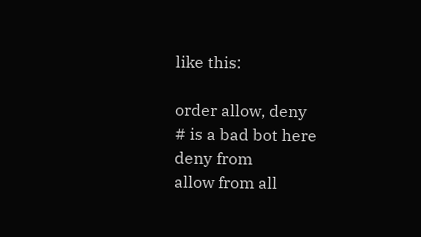like this:

order allow, deny
# is a bad bot here
deny from
allow from all